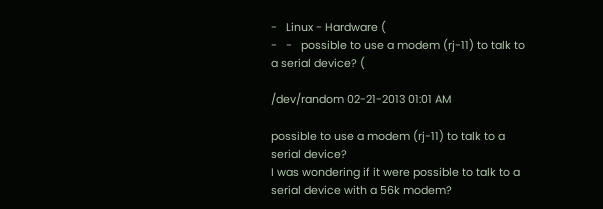-   Linux - Hardware (
-   -   possible to use a modem (rj-11) to talk to a serial device? (

/dev/random 02-21-2013 01:01 AM

possible to use a modem (rj-11) to talk to a serial device?
I was wondering if it were possible to talk to a serial device with a 56k modem?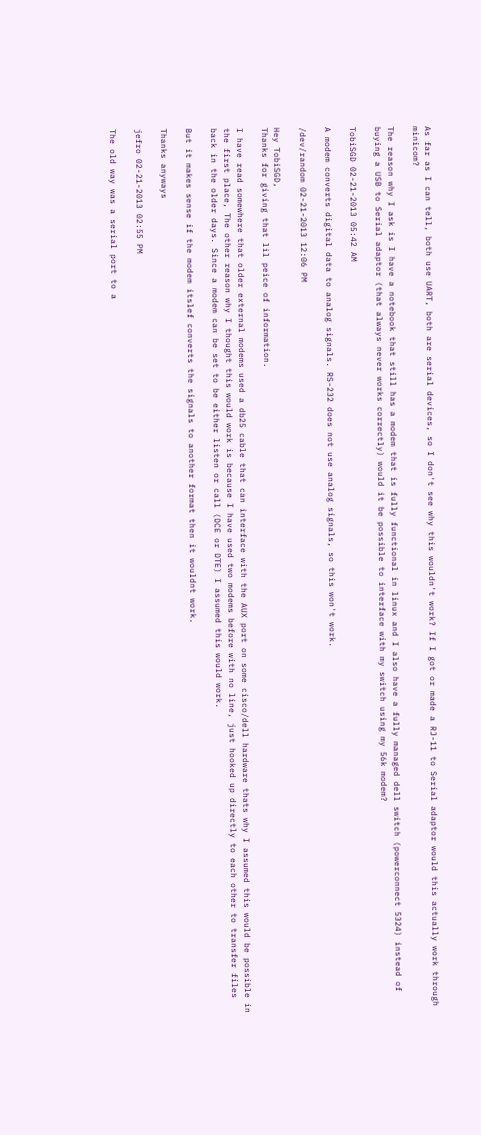As far as I can tell, both use UART, both are serial devices, so I don't see why this wouldn't work? If I got or made a RJ-11 to Serial adaptor would this actually work through minicom?

The reason why I ask is I have a notebook that still has a modem that is fully functional in linux and I also have a fully managed dell switch (powerconnect 5324) instead of buying a USB to Serial adaptor (that always never works correctly) would it be possible to interface with my switch using my 56k modem?

TobiSGD 02-21-2013 05:42 AM

A modem converts digital data to analog signals. RS-232 does not use analog signals, so this won't work.

/dev/random 02-21-2013 12:06 PM

Hey TobiSGD,
Thanks for giving that lil peice of information.

I have read somewhere that older external modems used a db25 cable that can interface with the AUX port on some cisco/dell hardware thats why I assumed this would be possible in the first place, The other reason why I thought this would work is because I have used two modems before with no line, just hooked up directly to each other to transfer files back in the older days. Since a modem can be set to be either listen or call (DCE or DTE) I assumed this would work.

But it makes sense if the modem itslef converts the signals to another format then it wouldnt work.

Thanks anyways

jefro 02-21-2013 02:55 PM

The old way was a serial port to a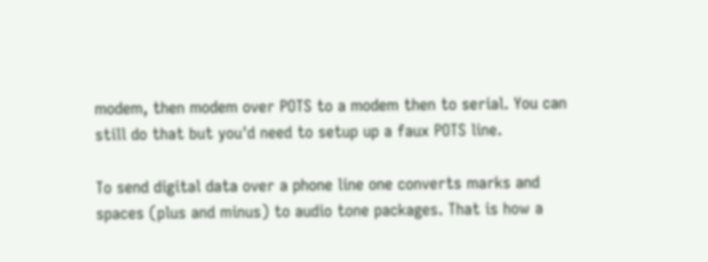modem, then modem over POTS to a modem then to serial. You can still do that but you'd need to setup up a faux POTS line.

To send digital data over a phone line one converts marks and spaces (plus and minus) to audio tone packages. That is how a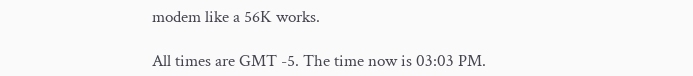modem like a 56K works.

All times are GMT -5. The time now is 03:03 PM.